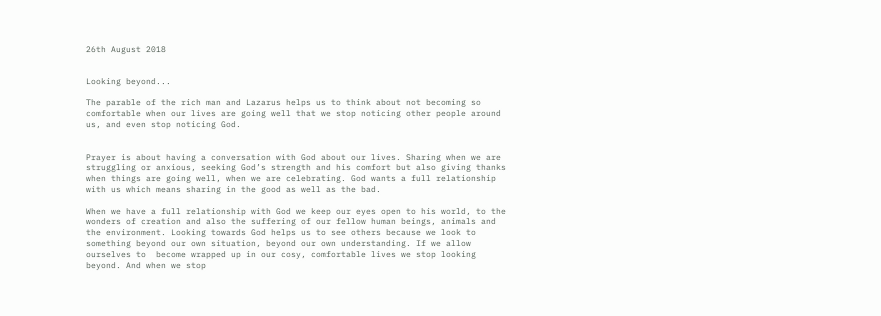26th August 2018


Looking beyond...

The parable of the rich man and Lazarus helps us to think about not becoming so comfortable when our lives are going well that we stop noticing other people around us, and even stop noticing God.


Prayer is about having a conversation with God about our lives. Sharing when we are struggling or anxious, seeking God’s strength and his comfort but also giving thanks when things are going well, when we are celebrating. God wants a full relationship with us which means sharing in the good as well as the bad.

When we have a full relationship with God we keep our eyes open to his world, to the wonders of creation and also the suffering of our fellow human beings, animals and the environment. Looking towards God helps us to see others because we look to something beyond our own situation, beyond our own understanding. If we allow ourselves to  become wrapped up in our cosy, comfortable lives we stop looking beyond. And when we stop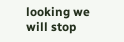looking we will stop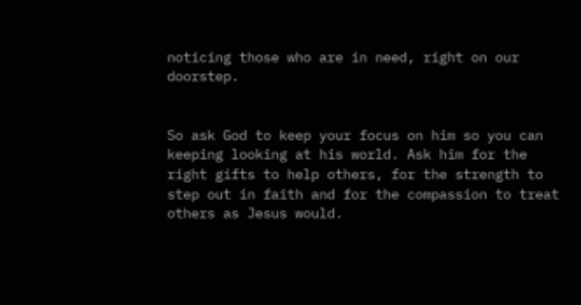noticing those who are in need, right on our doorstep.


So ask God to keep your focus on him so you can keeping looking at his world. Ask him for the right gifts to help others, for the strength to step out in faith and for the compassion to treat others as Jesus would.